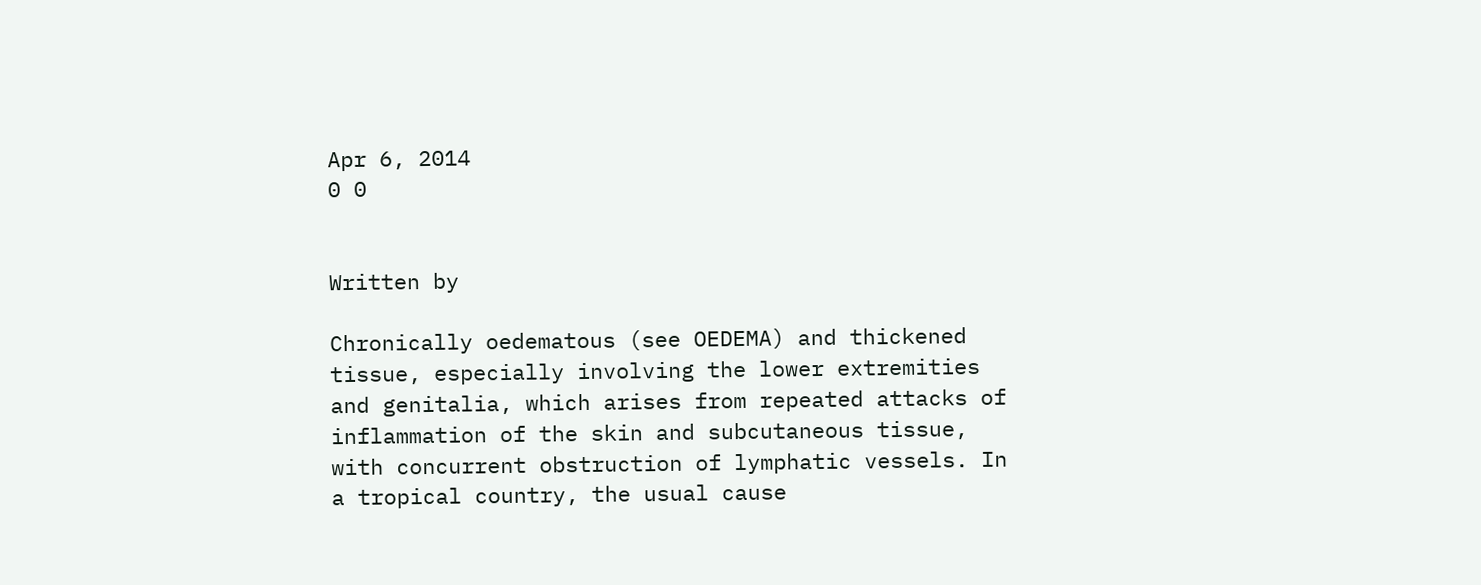Apr 6, 2014
0 0


Written by

Chronically oedematous (see OEDEMA) and thickened tissue, especially involving the lower extremities and genitalia, which arises from repeated attacks of inflammation of the skin and subcutaneous tissue, with concurrent obstruction of lymphatic vessels. In a tropical country, the usual cause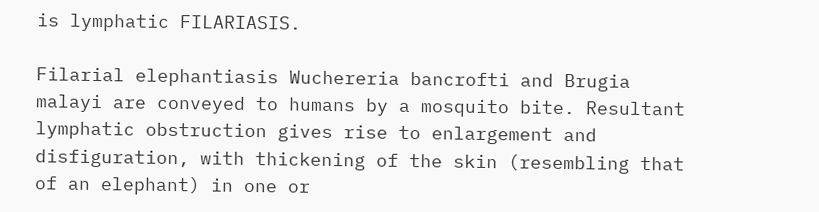is lymphatic FILARIASIS.

Filarial elephantiasis Wuchereria bancrofti and Brugia malayi are conveyed to humans by a mosquito bite. Resultant lymphatic obstruction gives rise to enlargement and disfiguration, with thickening of the skin (resembling that of an elephant) in one or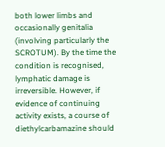both lower limbs and occasionally genitalia (involving particularly the SCROTUM). By the time the condition is recognised, lymphatic damage is irreversible. However, if evidence of continuing activity exists, a course of diethylcarbamazine should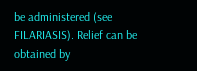be administered (see FILARIASIS). Relief can be obtained by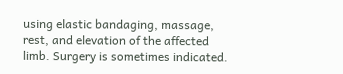using elastic bandaging, massage, rest, and elevation of the affected limb. Surgery is sometimes indicated.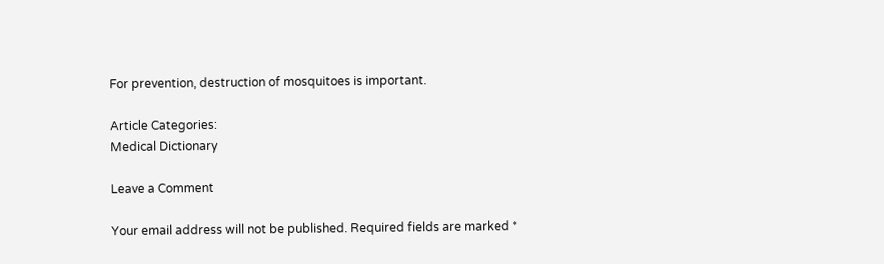For prevention, destruction of mosquitoes is important.

Article Categories:
Medical Dictionary

Leave a Comment

Your email address will not be published. Required fields are marked *